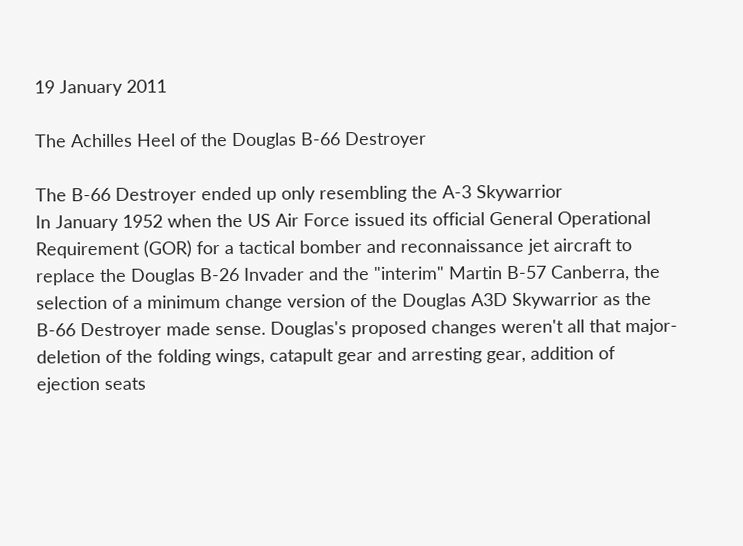19 January 2011

The Achilles Heel of the Douglas B-66 Destroyer

The B-66 Destroyer ended up only resembling the A-3 Skywarrior
In January 1952 when the US Air Force issued its official General Operational Requirement (GOR) for a tactical bomber and reconnaissance jet aircraft to replace the Douglas B-26 Invader and the "interim" Martin B-57 Canberra, the selection of a minimum change version of the Douglas A3D Skywarrior as the B-66 Destroyer made sense. Douglas's proposed changes weren't all that major- deletion of the folding wings, catapult gear and arresting gear, addition of ejection seats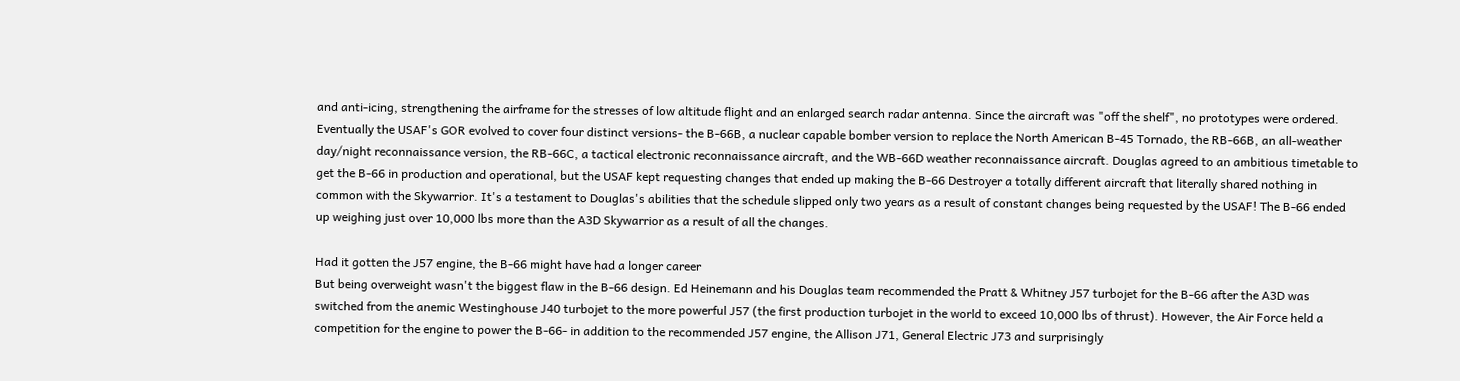and anti-icing, strengthening the airframe for the stresses of low altitude flight and an enlarged search radar antenna. Since the aircraft was "off the shelf", no prototypes were ordered. Eventually the USAF's GOR evolved to cover four distinct versions- the B-66B, a nuclear capable bomber version to replace the North American B-45 Tornado, the RB-66B, an all-weather day/night reconnaissance version, the RB-66C, a tactical electronic reconnaissance aircraft, and the WB-66D weather reconnaissance aircraft. Douglas agreed to an ambitious timetable to get the B-66 in production and operational, but the USAF kept requesting changes that ended up making the B-66 Destroyer a totally different aircraft that literally shared nothing in common with the Skywarrior. It's a testament to Douglas's abilities that the schedule slipped only two years as a result of constant changes being requested by the USAF! The B-66 ended up weighing just over 10,000 lbs more than the A3D Skywarrior as a result of all the changes.

Had it gotten the J57 engine, the B-66 might have had a longer career
But being overweight wasn't the biggest flaw in the B-66 design. Ed Heinemann and his Douglas team recommended the Pratt & Whitney J57 turbojet for the B-66 after the A3D was switched from the anemic Westinghouse J40 turbojet to the more powerful J57 (the first production turbojet in the world to exceed 10,000 lbs of thrust). However, the Air Force held a competition for the engine to power the B-66- in addition to the recommended J57 engine, the Allison J71, General Electric J73 and surprisingly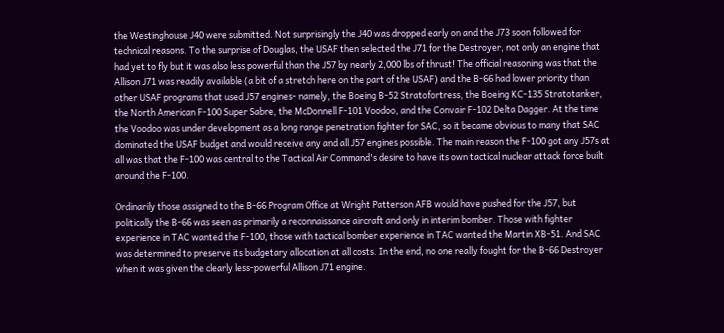the Westinghouse J40 were submitted. Not surprisingly the J40 was dropped early on and the J73 soon followed for technical reasons. To the surprise of Douglas, the USAF then selected the J71 for the Destroyer, not only an engine that had yet to fly but it was also less powerful than the J57 by nearly 2,000 lbs of thrust! The official reasoning was that the Allison J71 was readily available (a bit of a stretch here on the part of the USAF) and the B-66 had lower priority than other USAF programs that used J57 engines- namely, the Boeing B-52 Stratofortress, the Boeing KC-135 Stratotanker, the North American F-100 Super Sabre, the McDonnell F-101 Voodoo, and the Convair F-102 Delta Dagger. At the time the Voodoo was under development as a long range penetration fighter for SAC, so it became obvious to many that SAC dominated the USAF budget and would receive any and all J57 engines possible. The main reason the F-100 got any J57s at all was that the F-100 was central to the Tactical Air Command's desire to have its own tactical nuclear attack force built around the F-100.

Ordinarily those assigned to the B-66 Program Office at Wright Patterson AFB would have pushed for the J57, but politically the B-66 was seen as primarily a reconnaissance aircraft and only in interim bomber. Those with fighter experience in TAC wanted the F-100, those with tactical bomber experience in TAC wanted the Martin XB-51. And SAC was determined to preserve its budgetary allocation at all costs. In the end, no one really fought for the B-66 Destroyer when it was given the clearly less-powerful Allison J71 engine.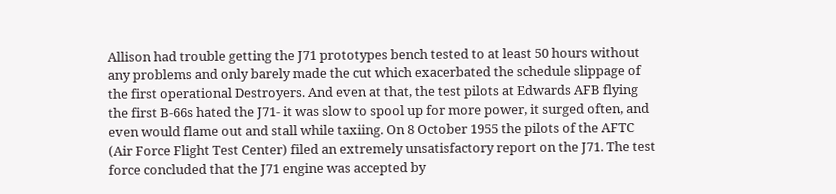Allison had trouble getting the J71 prototypes bench tested to at least 50 hours without any problems and only barely made the cut which exacerbated the schedule slippage of the first operational Destroyers. And even at that, the test pilots at Edwards AFB flying the first B-66s hated the J71- it was slow to spool up for more power, it surged often, and even would flame out and stall while taxiing. On 8 October 1955 the pilots of the AFTC (Air Force Flight Test Center) filed an extremely unsatisfactory report on the J71. The test force concluded that the J71 engine was accepted by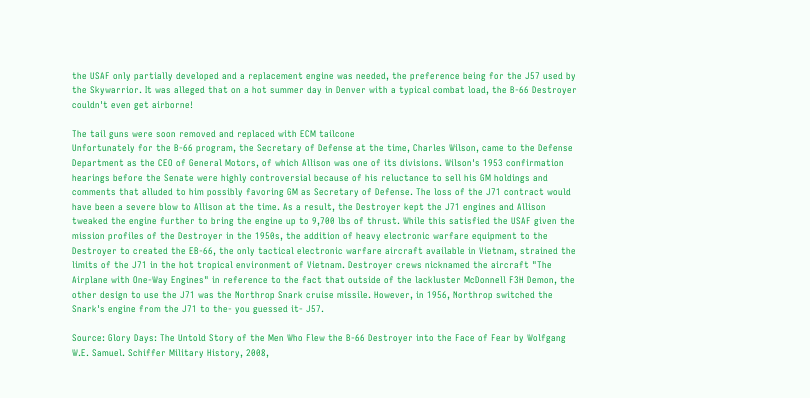the USAF only partially developed and a replacement engine was needed, the preference being for the J57 used by the Skywarrior. It was alleged that on a hot summer day in Denver with a typical combat load, the B-66 Destroyer couldn't even get airborne!

The tail guns were soon removed and replaced with ECM tailcone
Unfortunately for the B-66 program, the Secretary of Defense at the time, Charles Wilson, came to the Defense Department as the CEO of General Motors, of which Allison was one of its divisions. Wilson's 1953 confirmation hearings before the Senate were highly controversial because of his reluctance to sell his GM holdings and comments that alluded to him possibly favoring GM as Secretary of Defense. The loss of the J71 contract would have been a severe blow to Allison at the time. As a result, the Destroyer kept the J71 engines and Allison tweaked the engine further to bring the engine up to 9,700 lbs of thrust. While this satisfied the USAF given the mission profiles of the Destroyer in the 1950s, the addition of heavy electronic warfare equipment to the Destroyer to created the EB-66, the only tactical electronic warfare aircraft available in Vietnam, strained the limits of the J71 in the hot tropical environment of Vietnam. Destroyer crews nicknamed the aircraft "The Airplane with One-Way Engines" in reference to the fact that outside of the lackluster McDonnell F3H Demon, the other design to use the J71 was the Northrop Snark cruise missile. However, in 1956, Northrop switched the Snark's engine from the J71 to the- you guessed it- J57.

Source: Glory Days: The Untold Story of the Men Who Flew the B-66 Destroyer into the Face of Fear by Wolfgang W.E. Samuel. Schiffer Military History, 2008,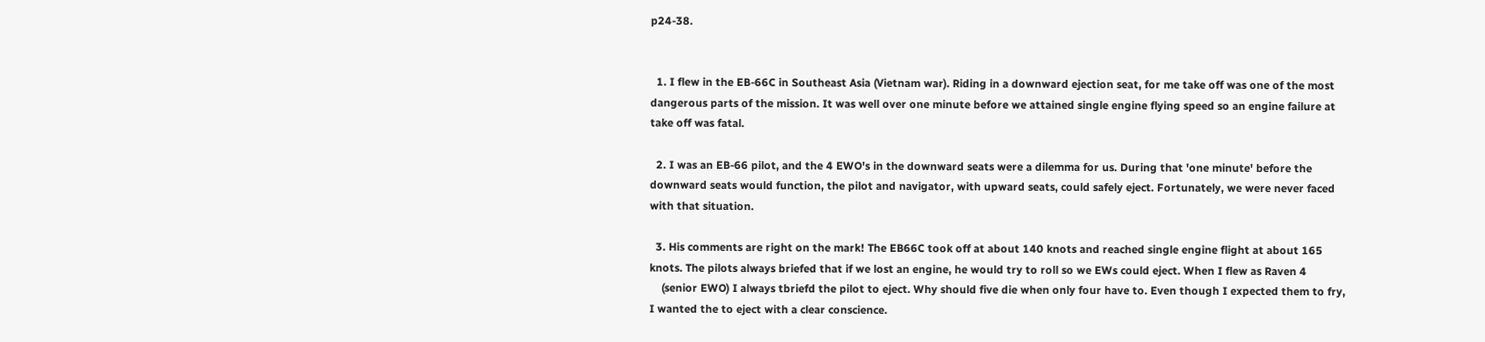p24-38.


  1. I flew in the EB-66C in Southeast Asia (Vietnam war). Riding in a downward ejection seat, for me take off was one of the most dangerous parts of the mission. It was well over one minute before we attained single engine flying speed so an engine failure at take off was fatal.

  2. I was an EB-66 pilot, and the 4 EWO's in the downward seats were a dilemma for us. During that 'one minute' before the downward seats would function, the pilot and navigator, with upward seats, could safely eject. Fortunately, we were never faced with that situation.

  3. His comments are right on the mark! The EB66C took off at about 140 knots and reached single engine flight at about 165 knots. The pilots always briefed that if we lost an engine, he would try to roll so we EWs could eject. When I flew as Raven 4
    (senior EWO) I always tbriefd the pilot to eject. Why should five die when only four have to. Even though I expected them to fry, I wanted the to eject with a clear conscience.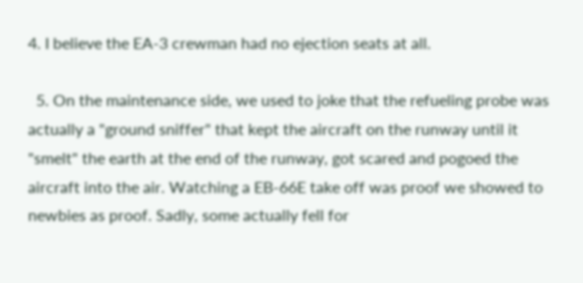4. I believe the EA-3 crewman had no ejection seats at all.

  5. On the maintenance side, we used to joke that the refueling probe was actually a "ground sniffer" that kept the aircraft on the runway until it "smelt" the earth at the end of the runway, got scared and pogoed the aircraft into the air. Watching a EB-66E take off was proof we showed to newbies as proof. Sadly, some actually fell for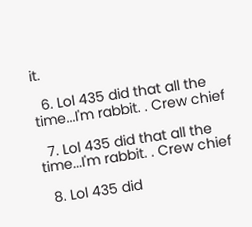it.

  6. Lol 435 did that all the time...I'm rabbit. . Crew chief

  7. Lol 435 did that all the time...I'm rabbit. . Crew chief

  8. Lol 435 did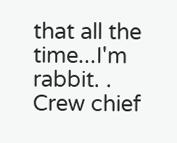that all the time...I'm rabbit. . Crew chief